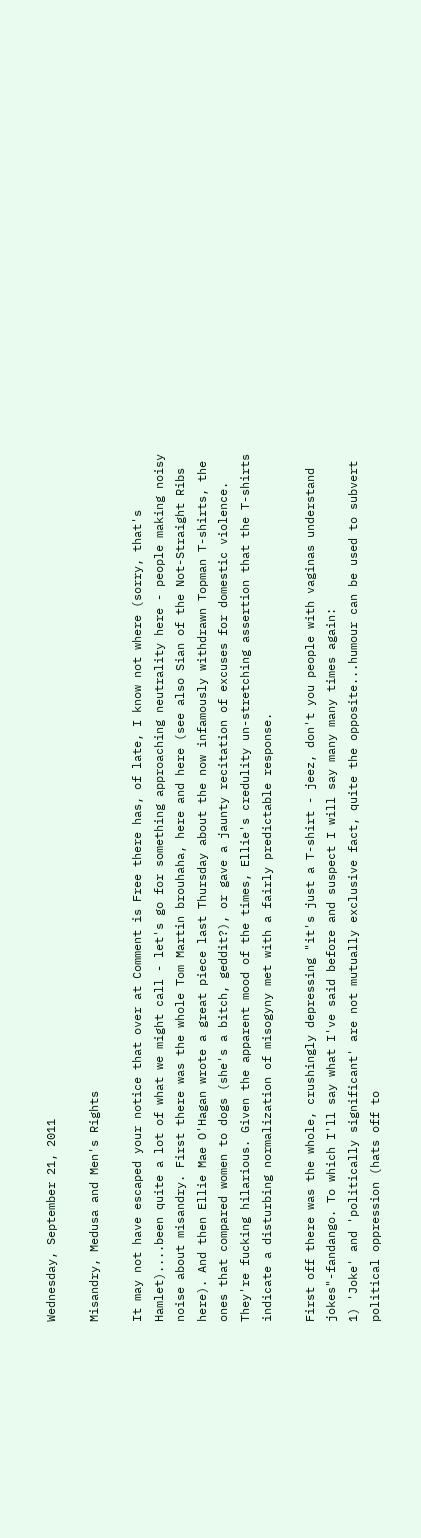Wednesday, September 21, 2011

Misandry, Medusa and Men's Rights

It may not have escaped your notice that over at Comment is Free there has, of late, I know not where (sorry, that's Hamlet)....been quite a lot of what we might call - let's go for something approaching neutrality here - people making noisy noise about misandry. First there was the whole Tom Martin brouhaha, here and here (see also Sian of the Not-Straight Ribs here). And then Ellie Mae O'Hagan wrote a great piece last Thursday about the now infamously withdrawn Topman T-shirts, the ones that compared women to dogs (she's a bitch, geddit?), or gave a jaunty recitation of excuses for domestic violence. They're fucking hilarious. Given the apparent mood of the times, Ellie's credulity un-stretching assertion that the T-shirts indicate a disturbing normalization of misogyny met with a fairly predictable response.

First off there was the whole, crushingly depressing "it's just a T-shirt - jeez, don't you people with vaginas understand jokes"-fandango. To which I'll say what I've said before and suspect I will say many many times again:
1) 'Joke' and 'politically significant' are not mutually exclusive fact, quite the opposite...humour can be used to subvert political oppression (hats off to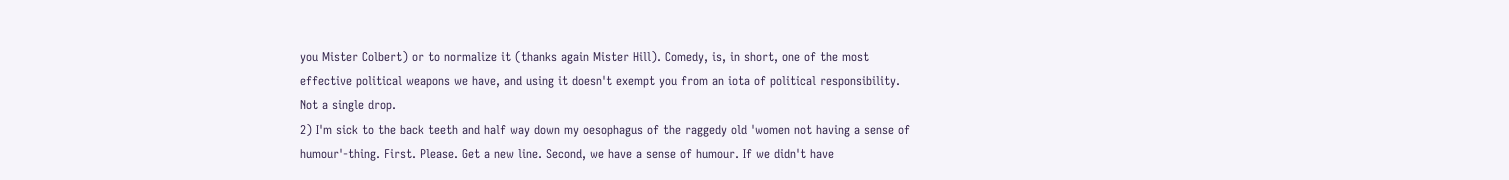you Mister Colbert) or to normalize it (thanks again Mister Hill). Comedy, is, in short, one of the most effective political weapons we have, and using it doesn't exempt you from an iota of political responsibility. Not a single drop.
2) I'm sick to the back teeth and half way down my oesophagus of the raggedy old 'women not having a sense of humour'-thing. First. Please. Get a new line. Second, we have a sense of humour. If we didn't have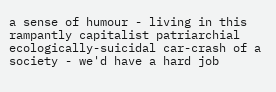a sense of humour - living in this rampantly capitalist patriarchial ecologically-suicidal car-crash of a society - we'd have a hard job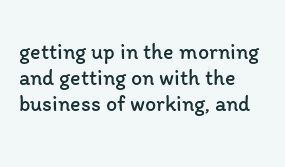getting up in the morning and getting on with the business of working, and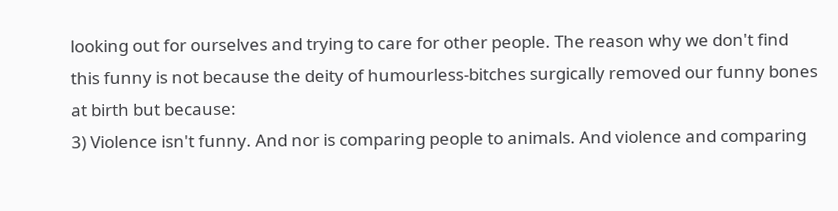looking out for ourselves and trying to care for other people. The reason why we don't find this funny is not because the deity of humourless-bitches surgically removed our funny bones at birth but because:
3) Violence isn't funny. And nor is comparing people to animals. And violence and comparing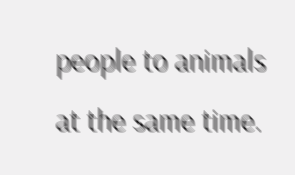people to animals at the same time.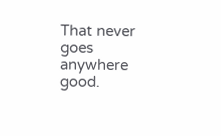That never goes anywhere good.